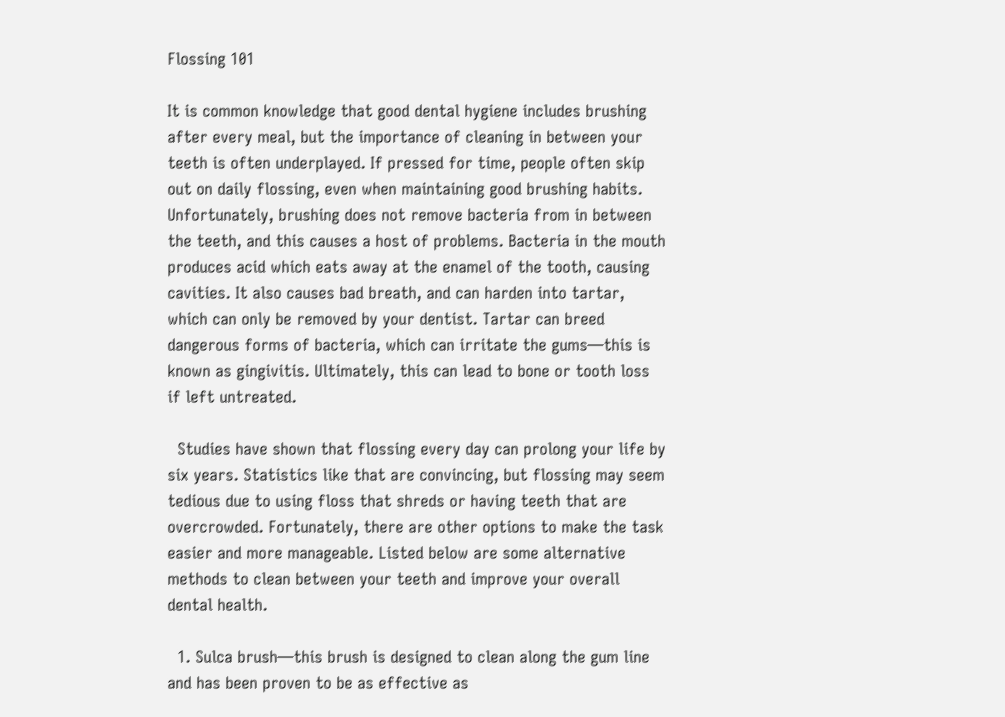Flossing 101

It is common knowledge that good dental hygiene includes brushing after every meal, but the importance of cleaning in between your teeth is often underplayed. If pressed for time, people often skip out on daily flossing, even when maintaining good brushing habits. Unfortunately, brushing does not remove bacteria from in between the teeth, and this causes a host of problems. Bacteria in the mouth produces acid which eats away at the enamel of the tooth, causing cavities. It also causes bad breath, and can harden into tartar, which can only be removed by your dentist. Tartar can breed dangerous forms of bacteria, which can irritate the gums—this is known as gingivitis. Ultimately, this can lead to bone or tooth loss if left untreated.

  Studies have shown that flossing every day can prolong your life by six years. Statistics like that are convincing, but flossing may seem tedious due to using floss that shreds or having teeth that are overcrowded. Fortunately, there are other options to make the task easier and more manageable. Listed below are some alternative methods to clean between your teeth and improve your overall dental health.

  1. Sulca brush—this brush is designed to clean along the gum line and has been proven to be as effective as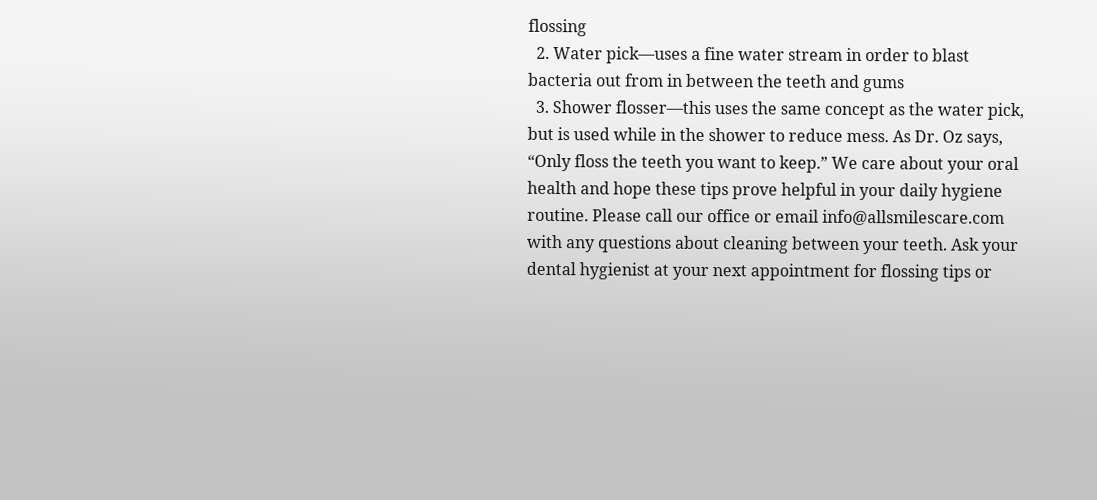flossing
  2. Water pick—uses a fine water stream in order to blast bacteria out from in between the teeth and gums
  3. Shower flosser—this uses the same concept as the water pick, but is used while in the shower to reduce mess. As Dr. Oz says, “Only floss the teeth you want to keep.” We care about your oral health and hope these tips prove helpful in your daily hygiene routine. Please call our office or email info@allsmilescare.com with any questions about cleaning between your teeth. Ask your dental hygienist at your next appointment for flossing tips or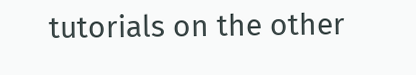tutorials on the other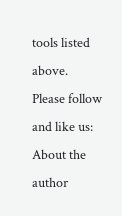tools listed above.
Please follow and like us:
About the author